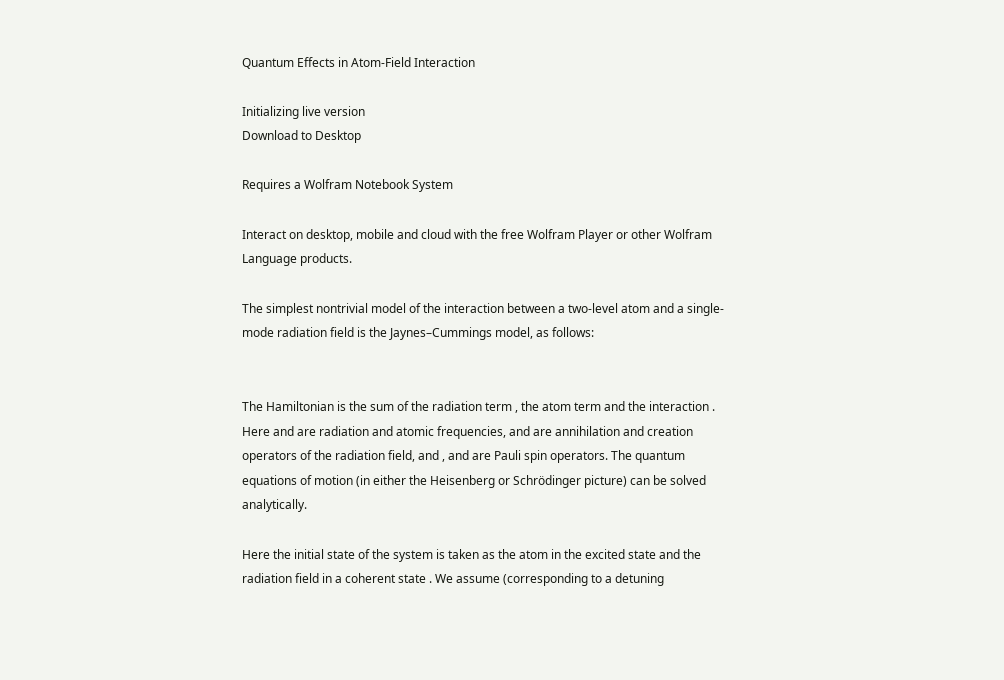Quantum Effects in Atom-Field Interaction

Initializing live version
Download to Desktop

Requires a Wolfram Notebook System

Interact on desktop, mobile and cloud with the free Wolfram Player or other Wolfram Language products.

The simplest nontrivial model of the interaction between a two-level atom and a single-mode radiation field is the Jaynes–Cummings model, as follows:


The Hamiltonian is the sum of the radiation term , the atom term and the interaction . Here and are radiation and atomic frequencies, and are annihilation and creation operators of the radiation field, and , and are Pauli spin operators. The quantum equations of motion (in either the Heisenberg or Schrödinger picture) can be solved analytically.

Here the initial state of the system is taken as the atom in the excited state and the radiation field in a coherent state . We assume (corresponding to a detuning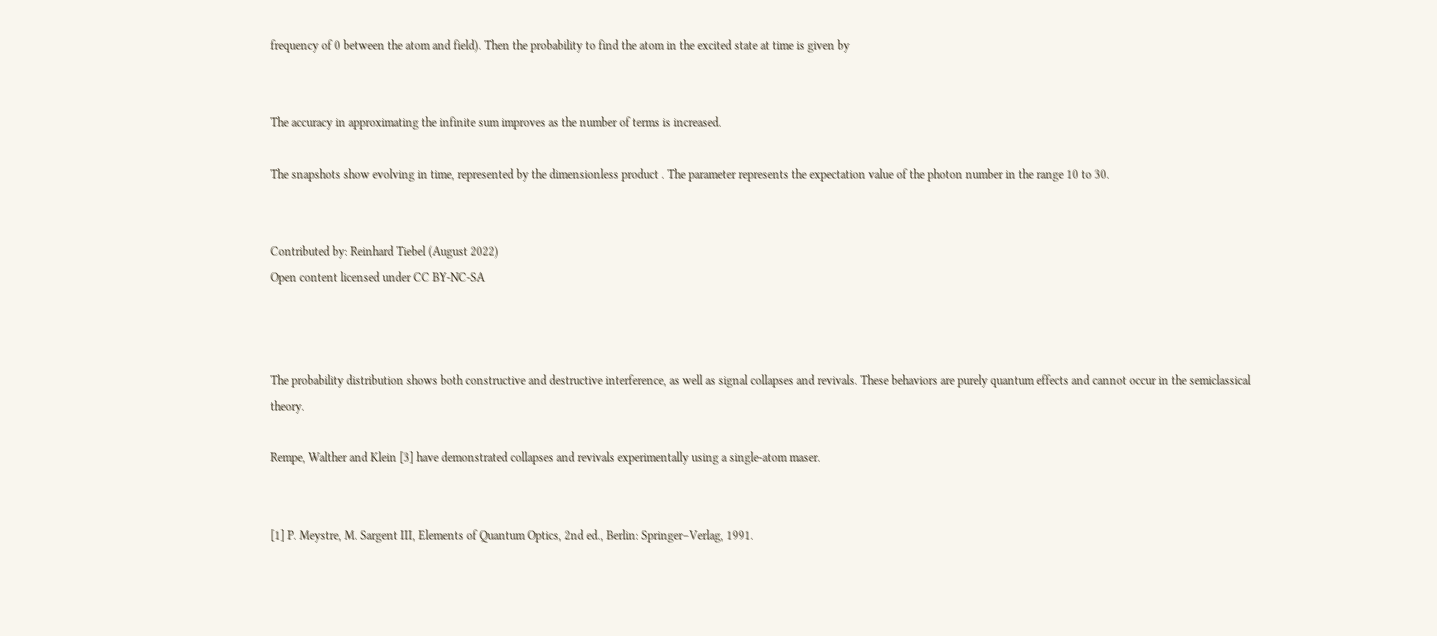frequency of 0 between the atom and field). Then the probability to find the atom in the excited state at time is given by


The accuracy in approximating the infinite sum improves as the number of terms is increased.

The snapshots show evolving in time, represented by the dimensionless product . The parameter represents the expectation value of the photon number in the range 10 to 30.


Contributed by: Reinhard Tiebel (August 2022)
Open content licensed under CC BY-NC-SA



The probability distribution shows both constructive and destructive interference, as well as signal collapses and revivals. These behaviors are purely quantum effects and cannot occur in the semiclassical theory.

Rempe, Walther and Klein [3] have demonstrated collapses and revivals experimentally using a single-atom maser.


[1] P. Meystre, M. Sargent III, Elements of Quantum Optics, 2nd ed., Berlin: Springer–Verlag, 1991.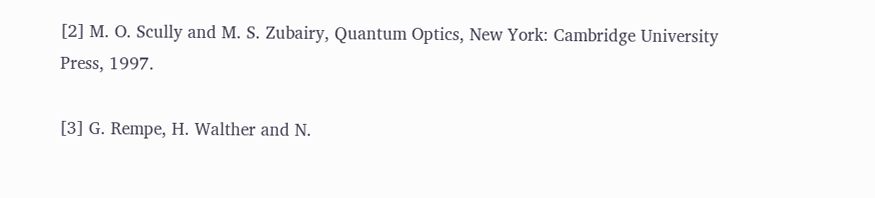[2] M. O. Scully and M. S. Zubairy, Quantum Optics, New York: Cambridge University Press, 1997.

[3] G. Rempe, H. Walther and N.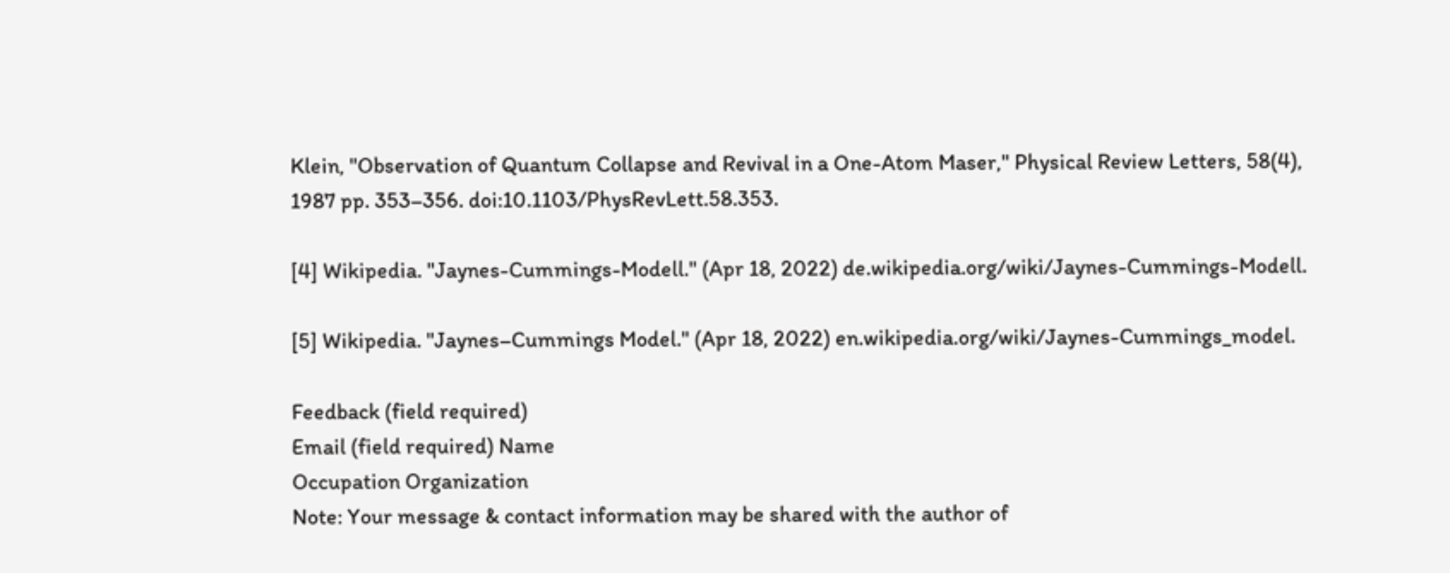Klein, "Observation of Quantum Collapse and Revival in a One-Atom Maser," Physical Review Letters, 58(4), 1987 pp. 353–356. doi:10.1103/PhysRevLett.58.353.

[4] Wikipedia. "Jaynes-Cummings-Modell." (Apr 18, 2022) de.wikipedia.org/wiki/Jaynes-Cummings-Modell.

[5] Wikipedia. "Jaynes–Cummings Model." (Apr 18, 2022) en.wikipedia.org/wiki/Jaynes-Cummings_model.

Feedback (field required)
Email (field required) Name
Occupation Organization
Note: Your message & contact information may be shared with the author of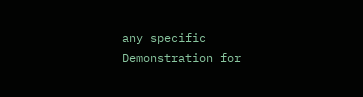any specific Demonstration for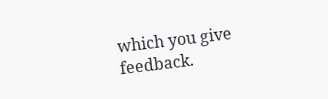which you give feedback.